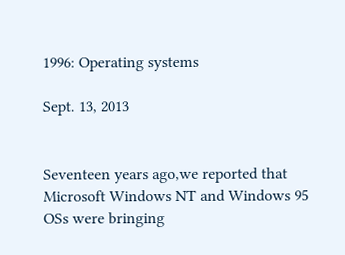1996: Operating systems

Sept. 13, 2013


Seventeen years ago,we reported that Microsoft Windows NT and Windows 95 OSs were bringing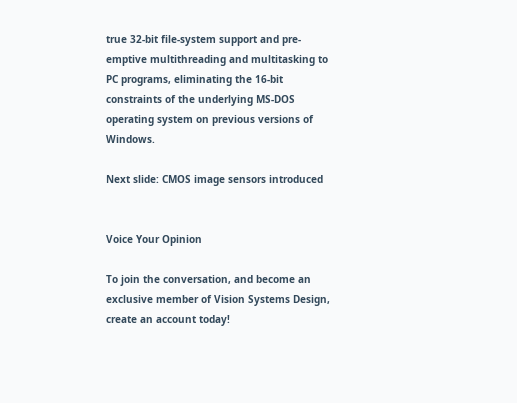true 32-bit file-system support and pre-emptive multithreading and multitasking to PC programs, eliminating the 16-bit constraints of the underlying MS-DOS operating system on previous versions of Windows.

Next slide: CMOS image sensors introduced


Voice Your Opinion

To join the conversation, and become an exclusive member of Vision Systems Design, create an account today!